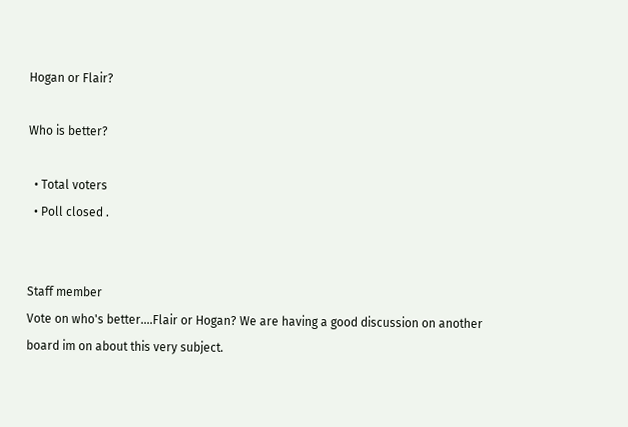Hogan or Flair?

Who is better?

  • Total voters
  • Poll closed .


Staff member
Vote on who's better....Flair or Hogan? We are having a good discussion on another board im on about this very subject.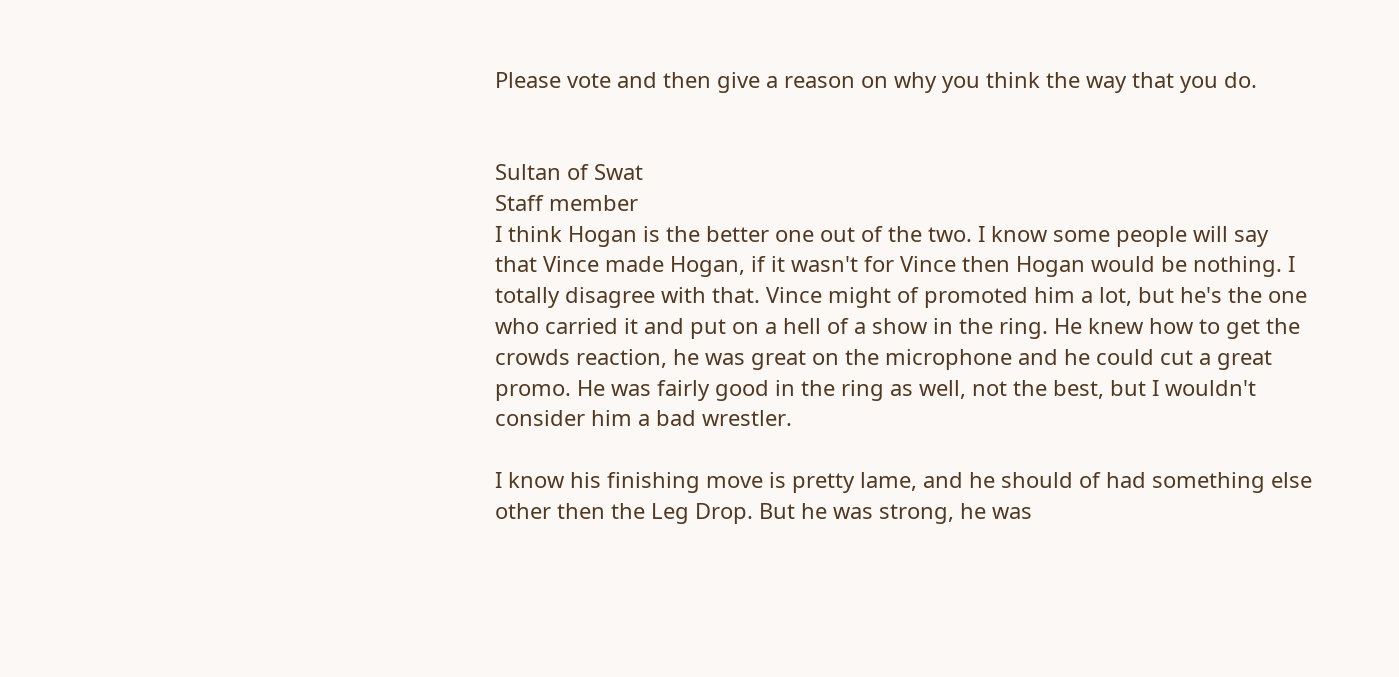Please vote and then give a reason on why you think the way that you do.


Sultan of Swat
Staff member
I think Hogan is the better one out of the two. I know some people will say that Vince made Hogan, if it wasn't for Vince then Hogan would be nothing. I totally disagree with that. Vince might of promoted him a lot, but he's the one who carried it and put on a hell of a show in the ring. He knew how to get the crowds reaction, he was great on the microphone and he could cut a great promo. He was fairly good in the ring as well, not the best, but I wouldn't consider him a bad wrestler.

I know his finishing move is pretty lame, and he should of had something else other then the Leg Drop. But he was strong, he was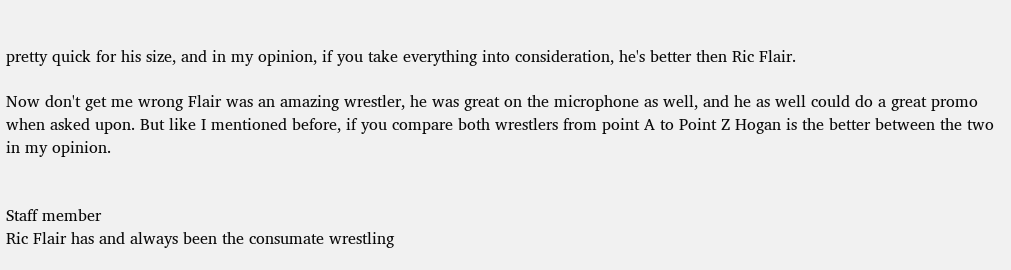pretty quick for his size, and in my opinion, if you take everything into consideration, he's better then Ric Flair.

Now don't get me wrong Flair was an amazing wrestler, he was great on the microphone as well, and he as well could do a great promo when asked upon. But like I mentioned before, if you compare both wrestlers from point A to Point Z Hogan is the better between the two in my opinion.


Staff member
Ric Flair has and always been the consumate wrestling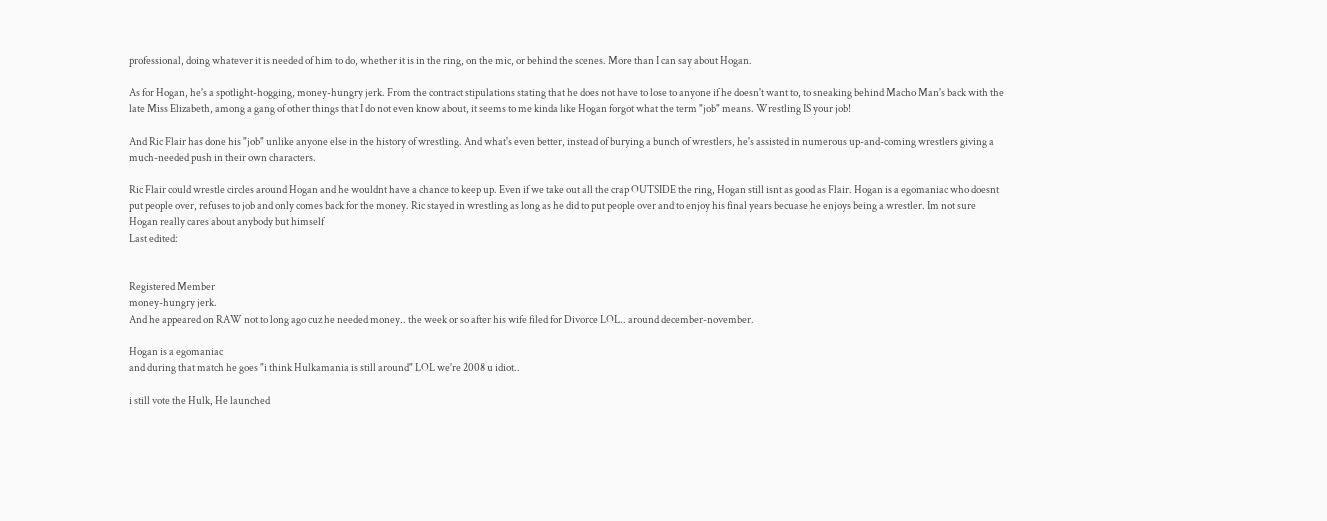professional, doing whatever it is needed of him to do, whether it is in the ring, on the mic, or behind the scenes. More than I can say about Hogan.

As for Hogan, he's a spotlight-hogging, money-hungry jerk. From the contract stipulations stating that he does not have to lose to anyone if he doesn't want to, to sneaking behind Macho Man's back with the late Miss Elizabeth, among a gang of other things that I do not even know about, it seems to me kinda like Hogan forgot what the term "job" means. Wrestling IS your job!

And Ric Flair has done his "job" unlike anyone else in the history of wrestling. And what's even better, instead of burying a bunch of wrestlers, he's assisted in numerous up-and-coming wrestlers giving a much-needed push in their own characters.

Ric Flair could wrestle circles around Hogan and he wouldnt have a chance to keep up. Even if we take out all the crap OUTSIDE the ring, Hogan still isnt as good as Flair. Hogan is a egomaniac who doesnt put people over, refuses to job and only comes back for the money. Ric stayed in wrestling as long as he did to put people over and to enjoy his final years becuase he enjoys being a wrestler. Im not sure Hogan really cares about anybody but himself
Last edited:


Registered Member
money-hungry jerk.
And he appeared on RAW not to long ago cuz he needed money.. the week or so after his wife filed for Divorce LOL.. around december-november.

Hogan is a egomaniac
and during that match he goes "i think Hulkamania is still around" LOL we're 2008 u idiot..

i still vote the Hulk, He launched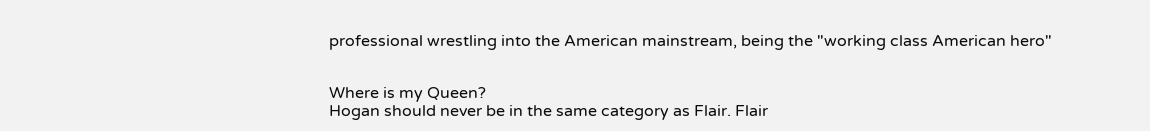professional wrestling into the American mainstream, being the "working class American hero"


Where is my Queen?
Hogan should never be in the same category as Flair. Flair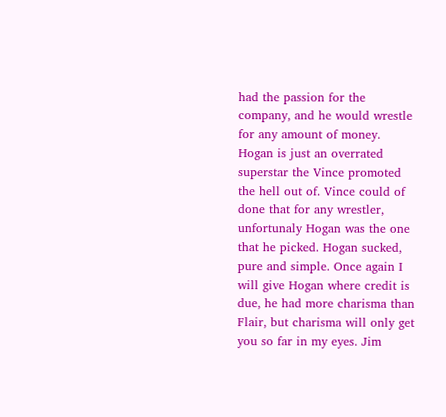had the passion for the company, and he would wrestle for any amount of money. Hogan is just an overrated superstar the Vince promoted the hell out of. Vince could of done that for any wrestler, unfortunaly Hogan was the one that he picked. Hogan sucked, pure and simple. Once again I will give Hogan where credit is due, he had more charisma than Flair, but charisma will only get you so far in my eyes. Jim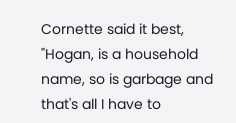Cornette said it best, "Hogan, is a household name, so is garbage and that's all I have to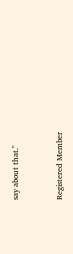say about that."


Registered Member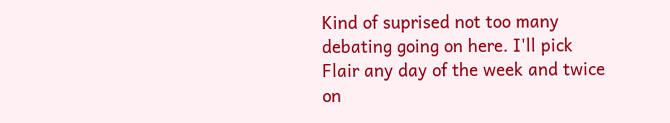Kind of suprised not too many debating going on here. I'll pick Flair any day of the week and twice on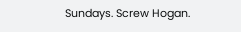Sundays. Screw Hogan.